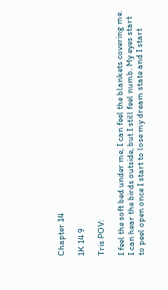Chapter 14

1K 14 9

Tris POV:

I feel the soft bed under me, I can feel the blankets covering me. I can hear the birds outside, but I still feel numb. My eyes start to peel open once I start to lose my dream state and I start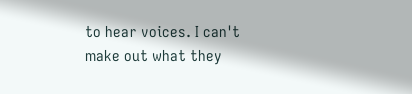to hear voices. I can't make out what they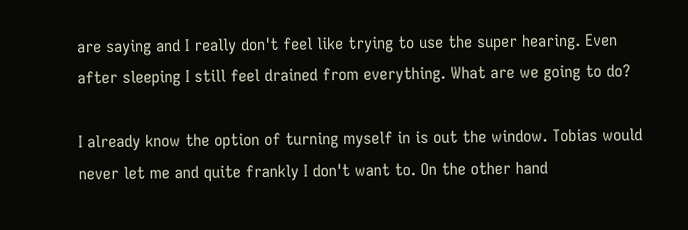are saying and I really don't feel like trying to use the super hearing. Even after sleeping I still feel drained from everything. What are we going to do?

I already know the option of turning myself in is out the window. Tobias would never let me and quite frankly I don't want to. On the other hand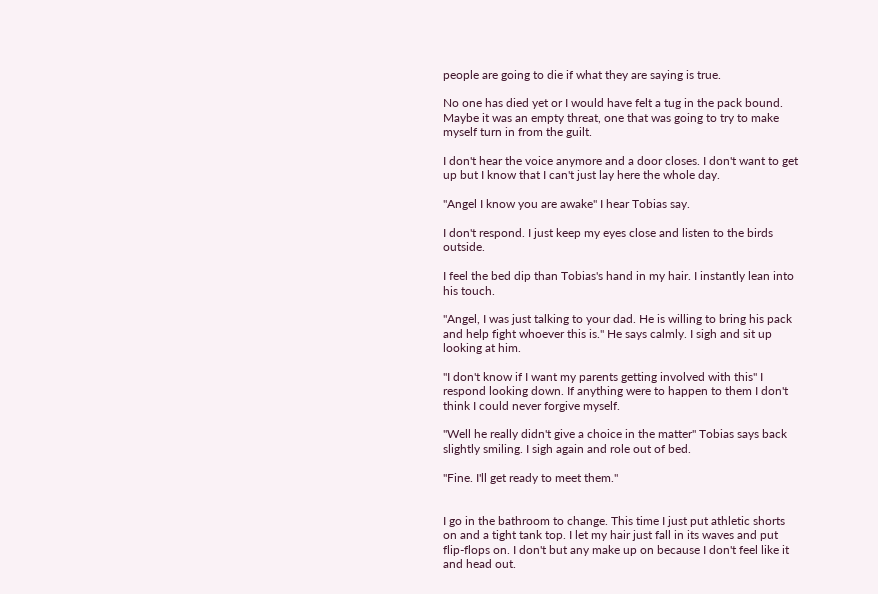people are going to die if what they are saying is true.

No one has died yet or I would have felt a tug in the pack bound. Maybe it was an empty threat, one that was going to try to make myself turn in from the guilt.

I don't hear the voice anymore and a door closes. I don't want to get up but I know that I can't just lay here the whole day.

"Angel I know you are awake" I hear Tobias say.

I don't respond. I just keep my eyes close and listen to the birds outside.

I feel the bed dip than Tobias's hand in my hair. I instantly lean into his touch.

"Angel, I was just talking to your dad. He is willing to bring his pack and help fight whoever this is." He says calmly. I sigh and sit up looking at him.

"I don't know if I want my parents getting involved with this" I respond looking down. If anything were to happen to them I don't think I could never forgive myself.

"Well he really didn't give a choice in the matter" Tobias says back slightly smiling. I sigh again and role out of bed.

"Fine. I'll get ready to meet them."


I go in the bathroom to change. This time I just put athletic shorts on and a tight tank top. I let my hair just fall in its waves and put flip-flops on. I don't but any make up on because I don't feel like it and head out.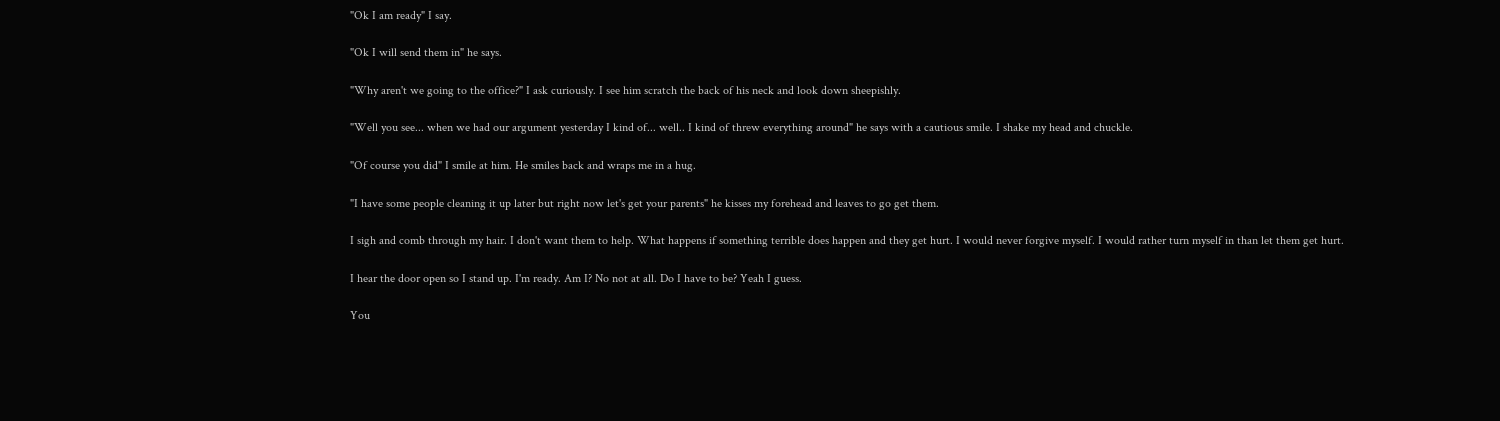"Ok I am ready" I say.

"Ok I will send them in" he says.

"Why aren't we going to the office?" I ask curiously. I see him scratch the back of his neck and look down sheepishly.

"Well you see... when we had our argument yesterday I kind of... well.. I kind of threw everything around" he says with a cautious smile. I shake my head and chuckle.

"Of course you did" I smile at him. He smiles back and wraps me in a hug.

"I have some people cleaning it up later but right now let's get your parents" he kisses my forehead and leaves to go get them.

I sigh and comb through my hair. I don't want them to help. What happens if something terrible does happen and they get hurt. I would never forgive myself. I would rather turn myself in than let them get hurt.

I hear the door open so I stand up. I'm ready. Am I? No not at all. Do I have to be? Yeah I guess.

You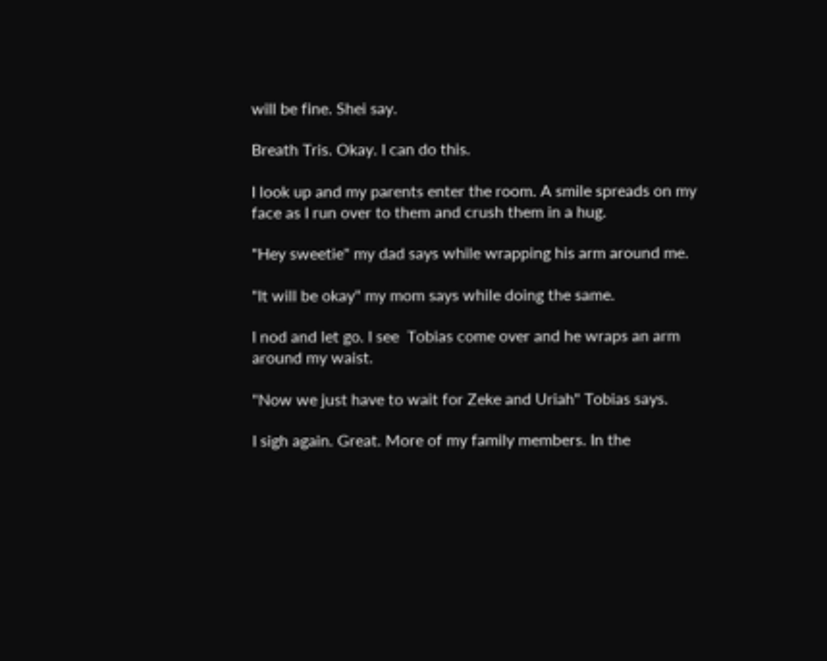will be fine. Shei say.

Breath Tris. Okay. I can do this.

I look up and my parents enter the room. A smile spreads on my face as I run over to them and crush them in a hug.

"Hey sweetie" my dad says while wrapping his arm around me.

"It will be okay" my mom says while doing the same.

I nod and let go. I see  Tobias come over and he wraps an arm around my waist.

"Now we just have to wait for Zeke and Uriah" Tobias says.

I sigh again. Great. More of my family members. In the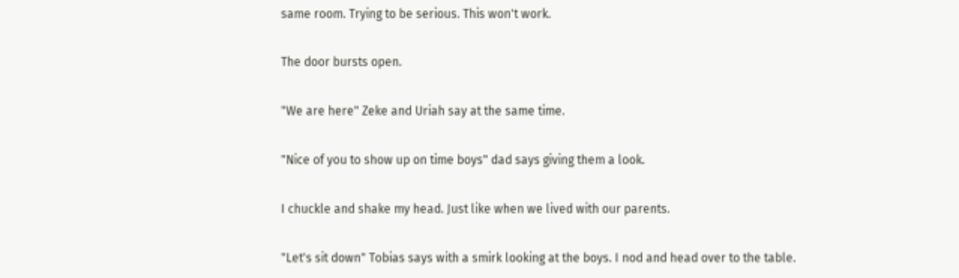same room. Trying to be serious. This won't work.

The door bursts open.

"We are here" Zeke and Uriah say at the same time.

"Nice of you to show up on time boys" dad says giving them a look.

I chuckle and shake my head. Just like when we lived with our parents.

"Let's sit down" Tobias says with a smirk looking at the boys. I nod and head over to the table.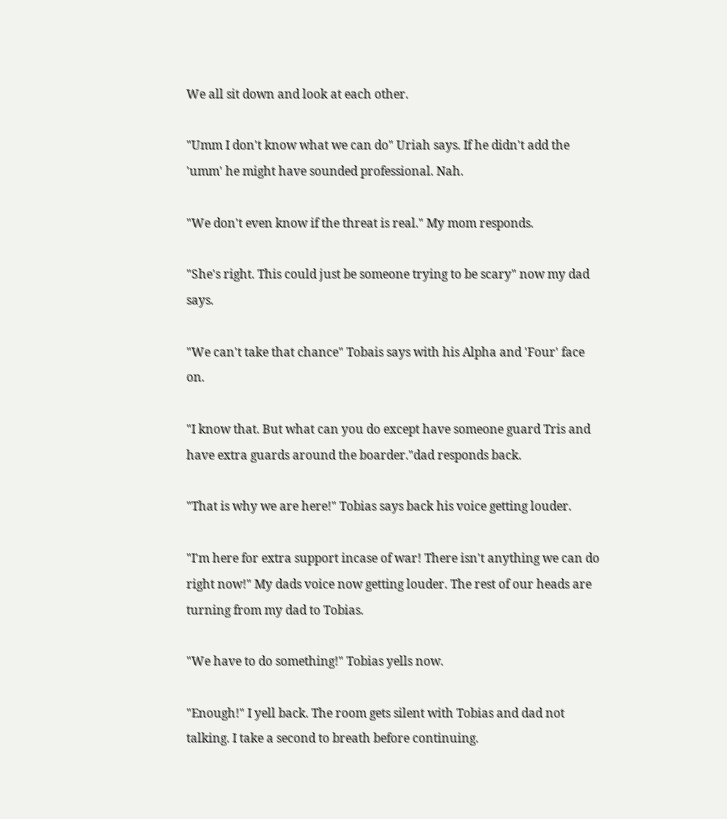We all sit down and look at each other.

"Umm I don't know what we can do" Uriah says. If he didn't add the 'umm' he might have sounded professional. Nah.

"We don't even know if the threat is real." My mom responds.

"She's right. This could just be someone trying to be scary" now my dad says.

"We can't take that chance" Tobais says with his Alpha and 'Four' face on.

"I know that. But what can you do except have someone guard Tris and have extra guards around the boarder."dad responds back.

"That is why we are here!" Tobias says back his voice getting louder.

"I'm here for extra support incase of war! There isn't anything we can do right now!" My dads voice now getting louder. The rest of our heads are turning from my dad to Tobias.

"We have to do something!" Tobias yells now.

"Enough!" I yell back. The room gets silent with Tobias and dad not talking. I take a second to breath before continuing.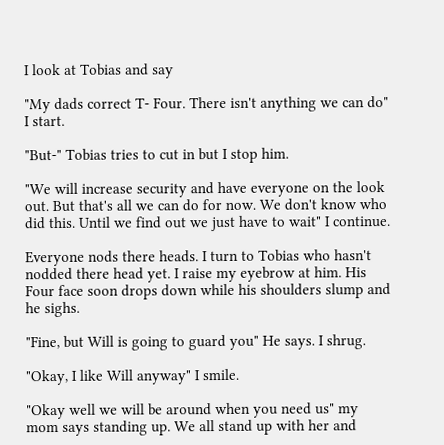I look at Tobias and say

"My dads correct T- Four. There isn't anything we can do" I start.

"But-" Tobias tries to cut in but I stop him.

"We will increase security and have everyone on the look out. But that's all we can do for now. We don't know who did this. Until we find out we just have to wait" I continue.

Everyone nods there heads. I turn to Tobias who hasn't nodded there head yet. I raise my eyebrow at him. His Four face soon drops down while his shoulders slump and he sighs.

"Fine, but Will is going to guard you" He says. I shrug.

"Okay, I like Will anyway" I smile.

"Okay well we will be around when you need us" my mom says standing up. We all stand up with her and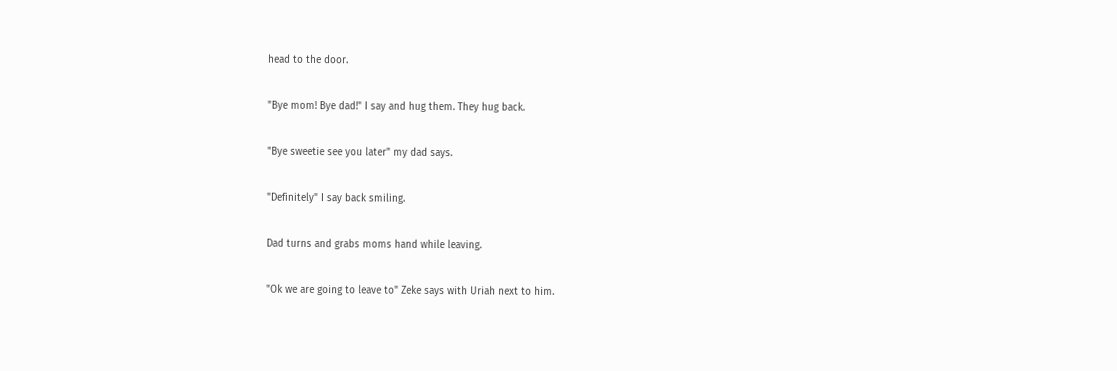head to the door.

"Bye mom! Bye dad!" I say and hug them. They hug back.

"Bye sweetie see you later" my dad says.

"Definitely" I say back smiling.

Dad turns and grabs moms hand while leaving.

"Ok we are going to leave to" Zeke says with Uriah next to him.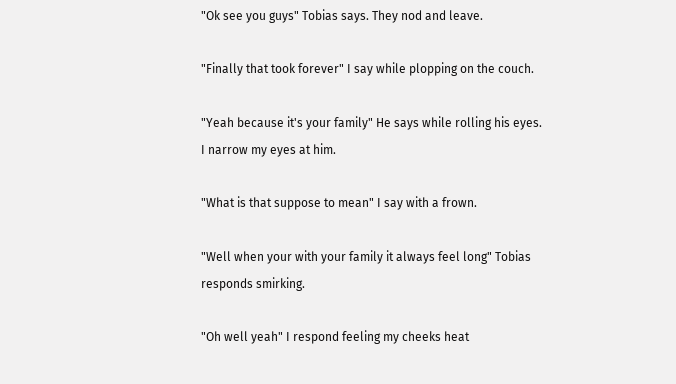"Ok see you guys" Tobias says. They nod and leave.

"Finally that took forever" I say while plopping on the couch.

"Yeah because it's your family" He says while rolling his eyes. I narrow my eyes at him.

"What is that suppose to mean" I say with a frown.

"Well when your with your family it always feel long" Tobias responds smirking.

"Oh well yeah" I respond feeling my cheeks heat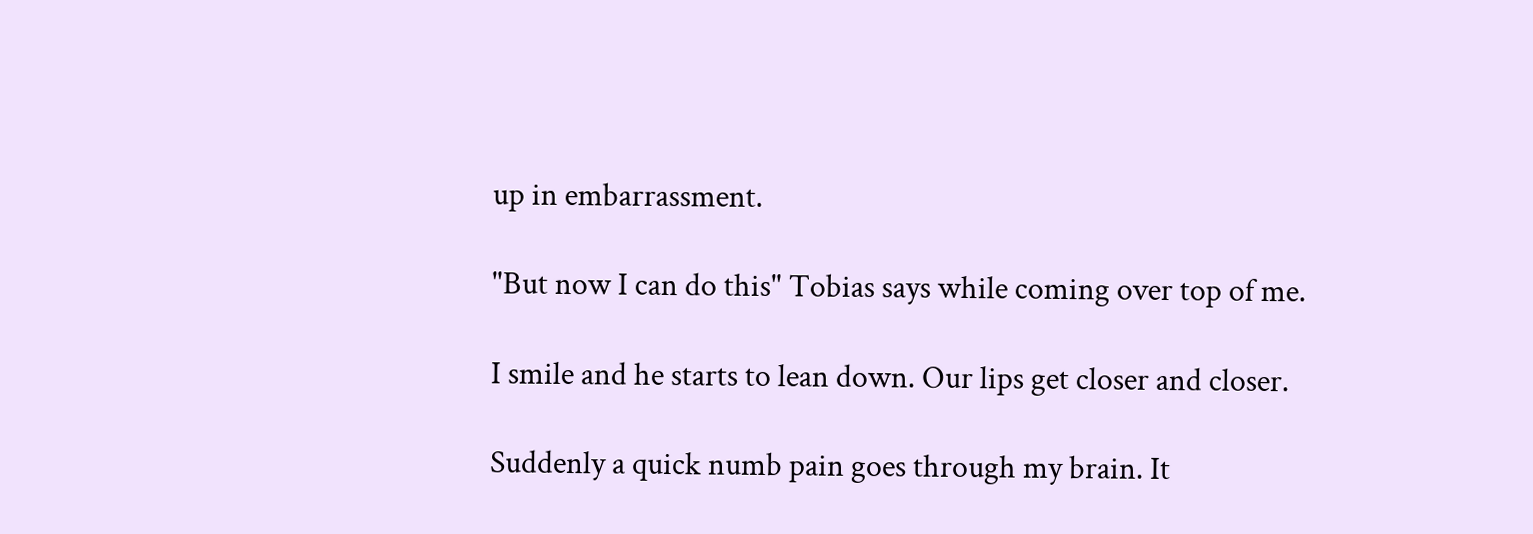up in embarrassment.

"But now I can do this" Tobias says while coming over top of me.

I smile and he starts to lean down. Our lips get closer and closer.

Suddenly a quick numb pain goes through my brain. It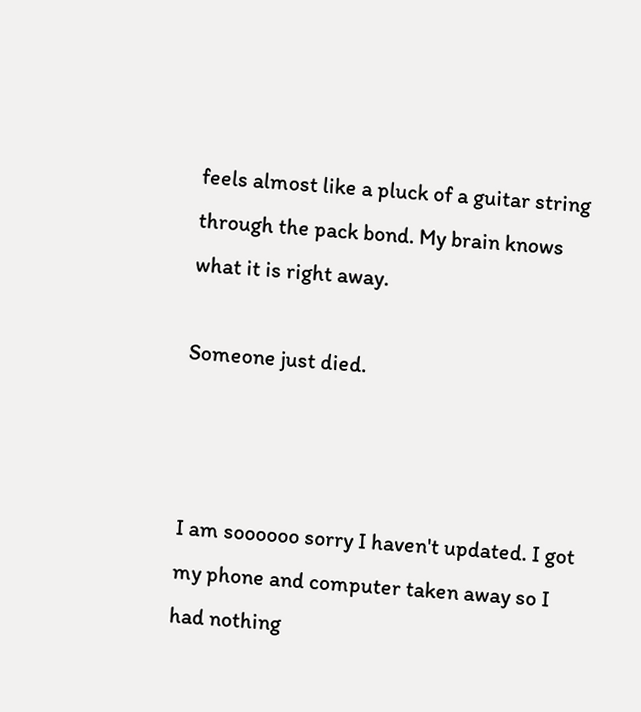feels almost like a pluck of a guitar string through the pack bond. My brain knows what it is right away.

Someone just died.



I am soooooo sorry I haven't updated. I got my phone and computer taken away so I had nothing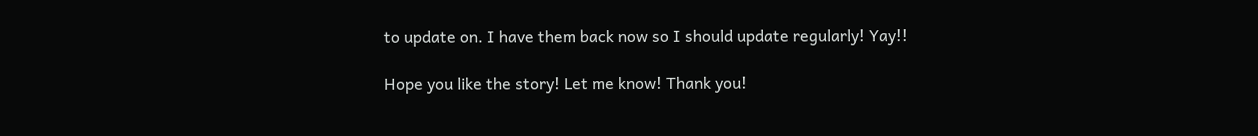to update on. I have them back now so I should update regularly! Yay!!

Hope you like the story! Let me know! Thank you!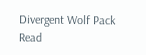Divergent Wolf Pack Read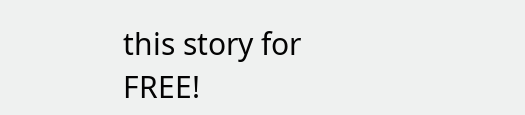this story for FREE!